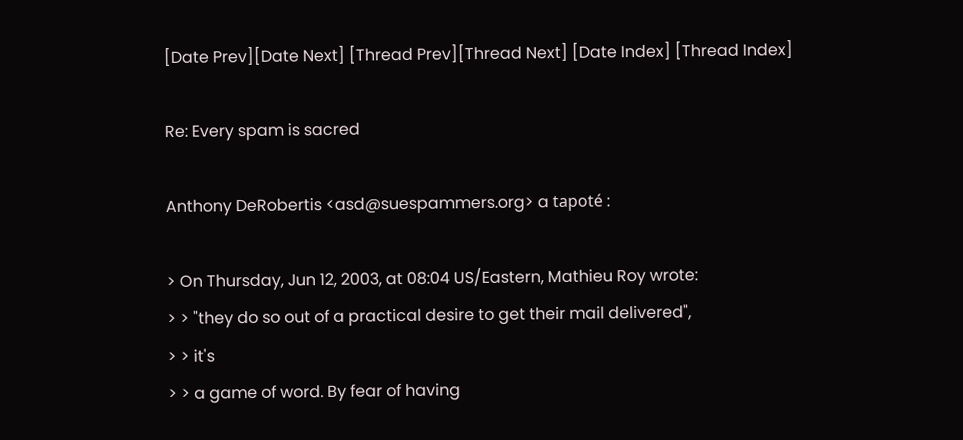[Date Prev][Date Next] [Thread Prev][Thread Next] [Date Index] [Thread Index]

Re: Every spam is sacred

Anthony DeRobertis <asd@suespammers.org> a tapoté :

> On Thursday, Jun 12, 2003, at 08:04 US/Eastern, Mathieu Roy wrote:
> > "they do so out of a practical desire to get their mail delivered",
> > it's
> > a game of word. By fear of having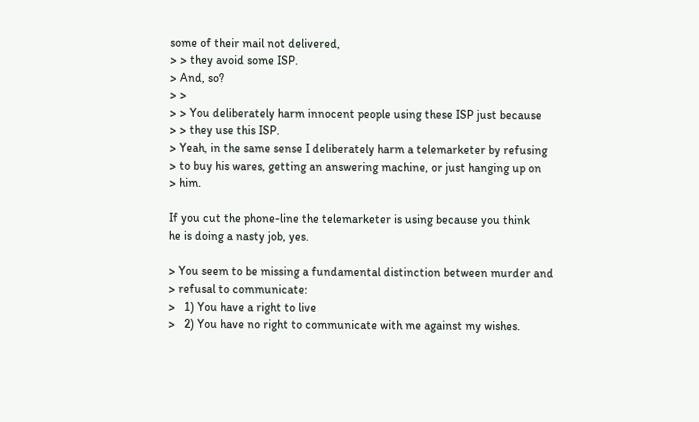some of their mail not delivered,
> > they avoid some ISP.
> And, so?
> >
> > You deliberately harm innocent people using these ISP just because
> > they use this ISP.
> Yeah, in the same sense I deliberately harm a telemarketer by refusing
> to buy his wares, getting an answering machine, or just hanging up on
> him.

If you cut the phone-line the telemarketer is using because you think
he is doing a nasty job, yes.

> You seem to be missing a fundamental distinction between murder and
> refusal to communicate:
>   1) You have a right to live
>   2) You have no right to communicate with me against my wishes.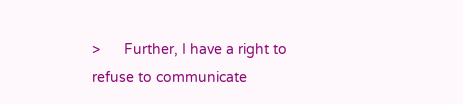>      Further, I have a right to refuse to communicate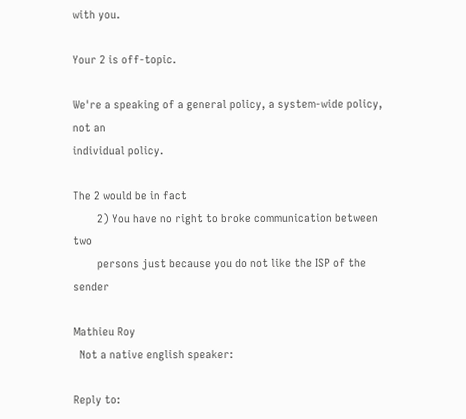with you.

Your 2 is off-topic.

We're a speaking of a general policy, a system-wide policy, not an
individual policy.

The 2 would be in fact
        2) You have no right to broke communication between two
        persons just because you do not like the ISP of the sender

Mathieu Roy
  Not a native english speaker:

Reply to: